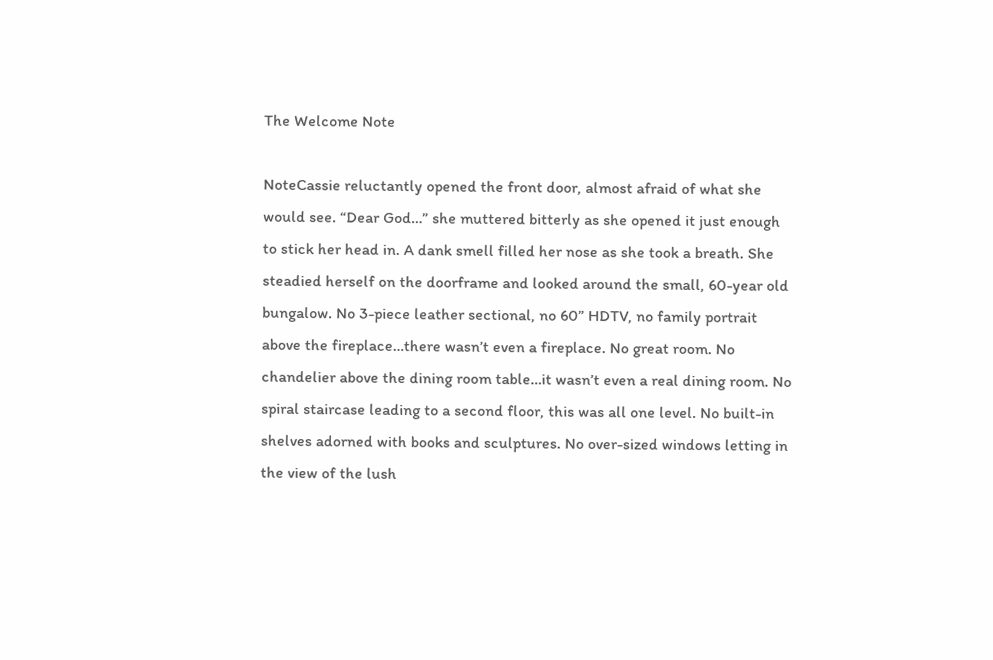The Welcome Note

NoteCassie reluctantly opened the front door, almost afraid of what she would see. “Dear God…” she muttered bitterly as she opened it just enough to stick her head in. A dank smell filled her nose as she took a breath. She steadied herself on the doorframe and looked around the small, 60-year old bungalow. No 3-piece leather sectional, no 60” HDTV, no family portrait above the fireplace…there wasn’t even a fireplace. No great room. No chandelier above the dining room table…it wasn’t even a real dining room. No spiral staircase leading to a second floor, this was all one level. No built-in shelves adorned with books and sculptures. No over-sized windows letting in the view of the lush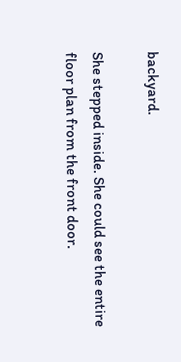backyard.

She stepped inside. She could see the entire floor plan from the front door.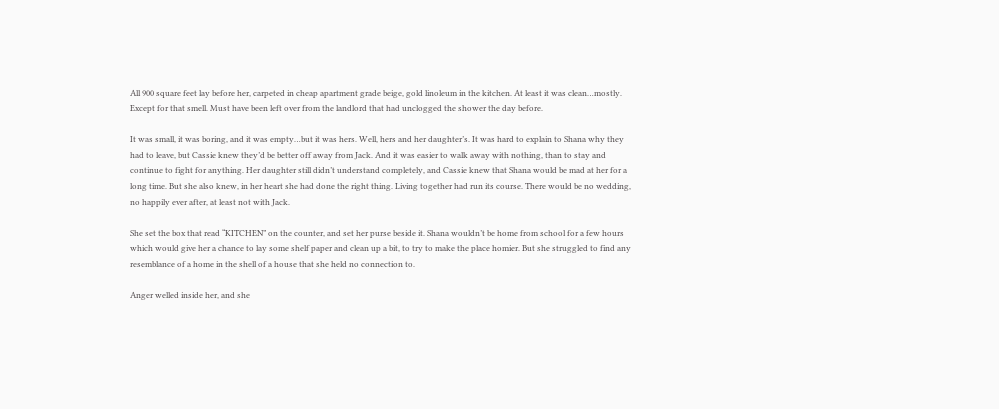All 900 square feet lay before her, carpeted in cheap apartment grade beige, gold linoleum in the kitchen. At least it was clean…mostly. Except for that smell. Must have been left over from the landlord that had unclogged the shower the day before.

It was small, it was boring, and it was empty…but it was hers. Well, hers and her daughter’s. It was hard to explain to Shana why they had to leave, but Cassie knew they’d be better off away from Jack. And it was easier to walk away with nothing, than to stay and continue to fight for anything. Her daughter still didn’t understand completely, and Cassie knew that Shana would be mad at her for a long time. But she also knew, in her heart she had done the right thing. Living together had run its course. There would be no wedding, no happily ever after, at least not with Jack.

She set the box that read “KITCHEN” on the counter, and set her purse beside it. Shana wouldn’t be home from school for a few hours which would give her a chance to lay some shelf paper and clean up a bit, to try to make the place homier. But she struggled to find any resemblance of a home in the shell of a house that she held no connection to.

Anger welled inside her, and she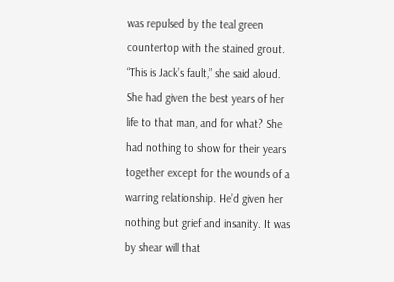was repulsed by the teal green countertop with the stained grout. “This is Jack’s fault,” she said aloud. She had given the best years of her life to that man, and for what? She had nothing to show for their years together except for the wounds of a warring relationship. He’d given her nothing but grief and insanity. It was by shear will that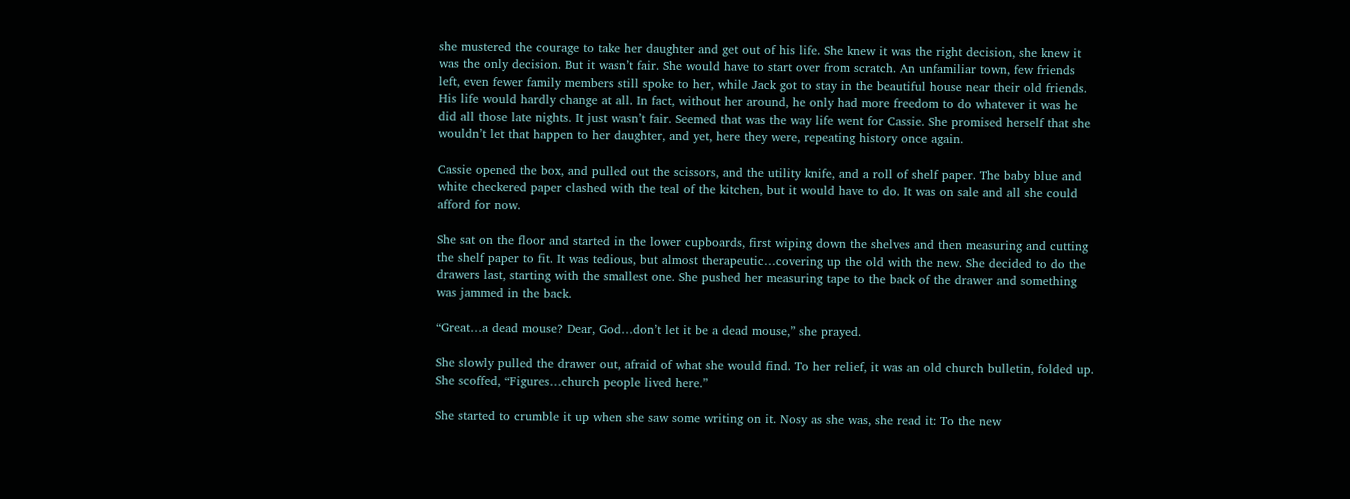she mustered the courage to take her daughter and get out of his life. She knew it was the right decision, she knew it was the only decision. But it wasn’t fair. She would have to start over from scratch. An unfamiliar town, few friends left, even fewer family members still spoke to her, while Jack got to stay in the beautiful house near their old friends. His life would hardly change at all. In fact, without her around, he only had more freedom to do whatever it was he did all those late nights. It just wasn’t fair. Seemed that was the way life went for Cassie. She promised herself that she wouldn’t let that happen to her daughter, and yet, here they were, repeating history once again.

Cassie opened the box, and pulled out the scissors, and the utility knife, and a roll of shelf paper. The baby blue and white checkered paper clashed with the teal of the kitchen, but it would have to do. It was on sale and all she could afford for now.

She sat on the floor and started in the lower cupboards, first wiping down the shelves and then measuring and cutting the shelf paper to fit. It was tedious, but almost therapeutic…covering up the old with the new. She decided to do the drawers last, starting with the smallest one. She pushed her measuring tape to the back of the drawer and something was jammed in the back.

“Great…a dead mouse? Dear, God…don’t let it be a dead mouse,” she prayed.

She slowly pulled the drawer out, afraid of what she would find. To her relief, it was an old church bulletin, folded up. She scoffed, “Figures…church people lived here.”

She started to crumble it up when she saw some writing on it. Nosy as she was, she read it: To the new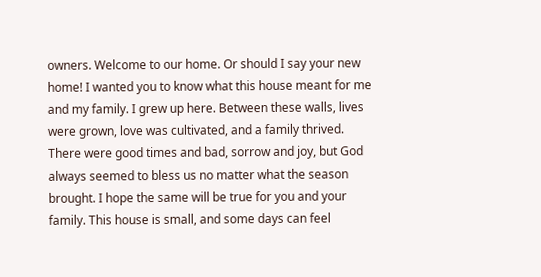owners. Welcome to our home. Or should I say your new home! I wanted you to know what this house meant for me and my family. I grew up here. Between these walls, lives were grown, love was cultivated, and a family thrived. There were good times and bad, sorrow and joy, but God always seemed to bless us no matter what the season brought. I hope the same will be true for you and your family. This house is small, and some days can feel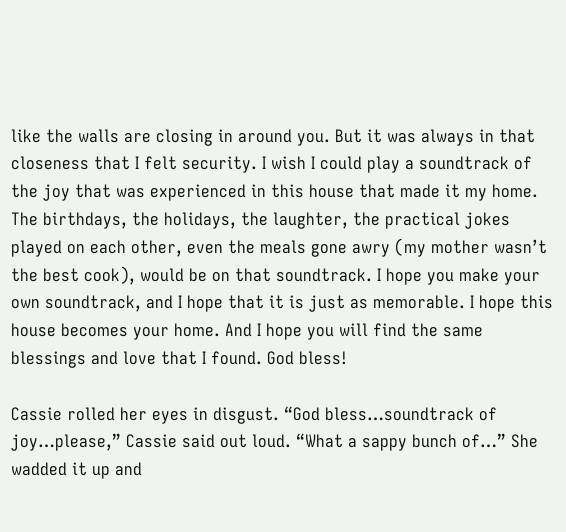like the walls are closing in around you. But it was always in that closeness that I felt security. I wish I could play a soundtrack of the joy that was experienced in this house that made it my home. The birthdays, the holidays, the laughter, the practical jokes played on each other, even the meals gone awry (my mother wasn’t the best cook), would be on that soundtrack. I hope you make your own soundtrack, and I hope that it is just as memorable. I hope this house becomes your home. And I hope you will find the same blessings and love that I found. God bless!

Cassie rolled her eyes in disgust. “God bless…soundtrack of joy…please,” Cassie said out loud. “What a sappy bunch of…” She wadded it up and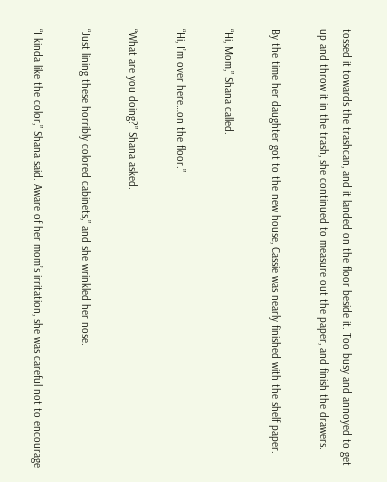tossed it towards the trashcan, and it landed on the floor beside it. Too busy and annoyed to get up and throw it in the trash, she continued to measure out the paper, and finish the drawers.

By the time her daughter got to the new house, Cassie was nearly finished with the shelf paper.

“Hi, Mom,” Shana called.

“Hi, I’m over here…on the floor.”

“What are you doing?” Shana asked.

“Just lining these horribly colored cabinets,” and she wrinkled her nose.

“I kinda like the color,” Shana said. Aware of her mom’s irritation, she was careful not to encourage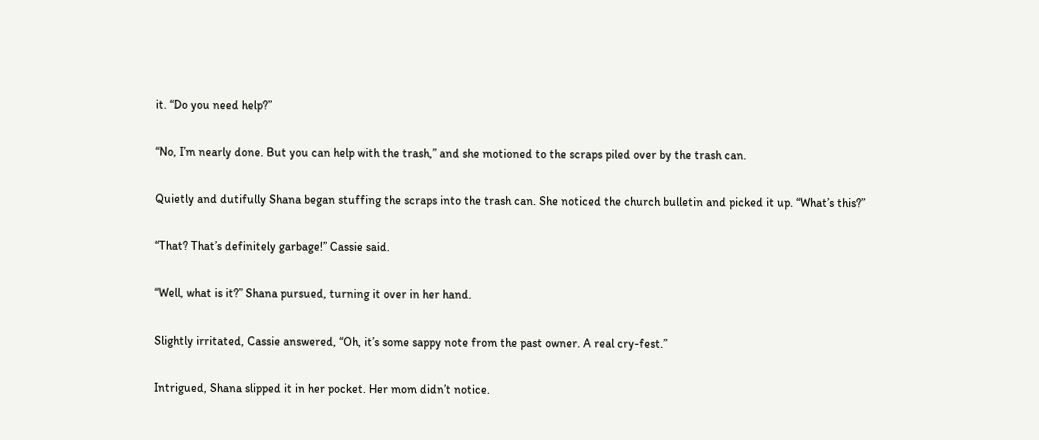it. “Do you need help?”

“No, I’m nearly done. But you can help with the trash,” and she motioned to the scraps piled over by the trash can.

Quietly and dutifully Shana began stuffing the scraps into the trash can. She noticed the church bulletin and picked it up. “What’s this?”

“That? That’s definitely garbage!” Cassie said.

“Well, what is it?” Shana pursued, turning it over in her hand.

Slightly irritated, Cassie answered, “Oh, it’s some sappy note from the past owner. A real cry-fest.”

Intrigued, Shana slipped it in her pocket. Her mom didn’t notice.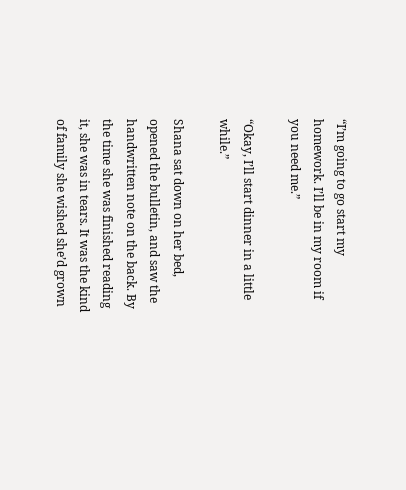“I’m going to go start my homework. I’ll be in my room if you need me.”

“Okay, I’ll start dinner in a little while.”

Shana sat down on her bed, opened the bulletin, and saw the handwritten note on the back. By the time she was finished reading it, she was in tears. It was the kind of family she wished she’d grown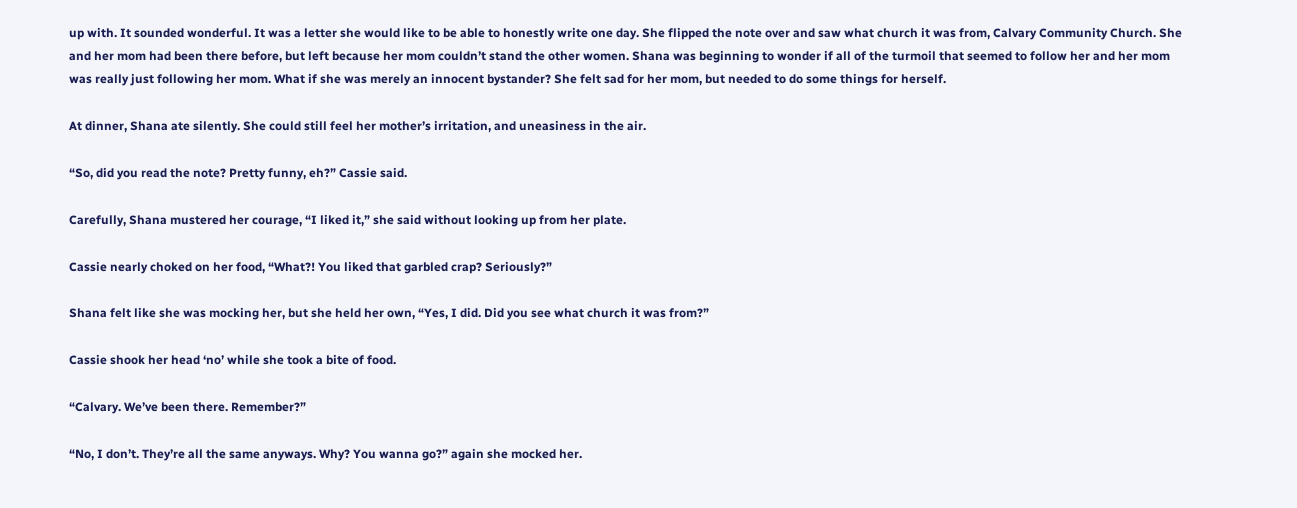up with. It sounded wonderful. It was a letter she would like to be able to honestly write one day. She flipped the note over and saw what church it was from, Calvary Community Church. She and her mom had been there before, but left because her mom couldn’t stand the other women. Shana was beginning to wonder if all of the turmoil that seemed to follow her and her mom was really just following her mom. What if she was merely an innocent bystander? She felt sad for her mom, but needed to do some things for herself.

At dinner, Shana ate silently. She could still feel her mother’s irritation, and uneasiness in the air.

“So, did you read the note? Pretty funny, eh?” Cassie said.

Carefully, Shana mustered her courage, “I liked it,” she said without looking up from her plate.

Cassie nearly choked on her food, “What?! You liked that garbled crap? Seriously?”

Shana felt like she was mocking her, but she held her own, “Yes, I did. Did you see what church it was from?”

Cassie shook her head ‘no’ while she took a bite of food.

“Calvary. We’ve been there. Remember?”

“No, I don’t. They’re all the same anyways. Why? You wanna go?” again she mocked her.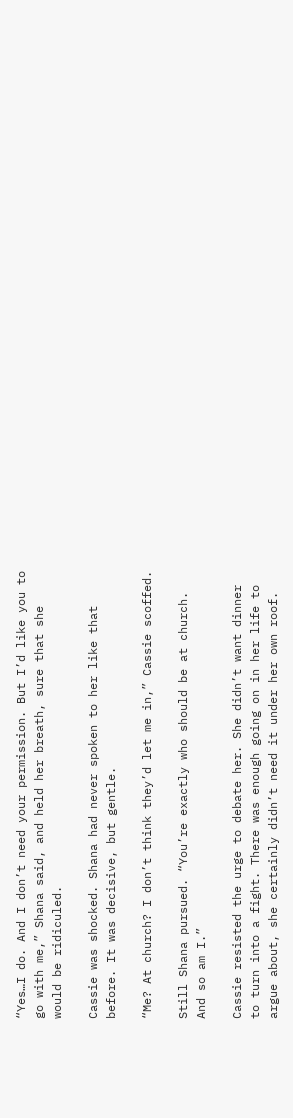“Yes…I do. And I don’t need your permission. But I’d like you to go with me,” Shana said, and held her breath, sure that she would be ridiculed.

Cassie was shocked. Shana had never spoken to her like that before. It was decisive, but gentle.

“Me? At church? I don’t think they’d let me in,” Cassie scoffed.

Still Shana pursued. “You’re exactly who should be at church. And so am I.”

Cassie resisted the urge to debate her. She didn’t want dinner to turn into a fight. There was enough going on in her life to argue about, she certainly didn’t need it under her own roof.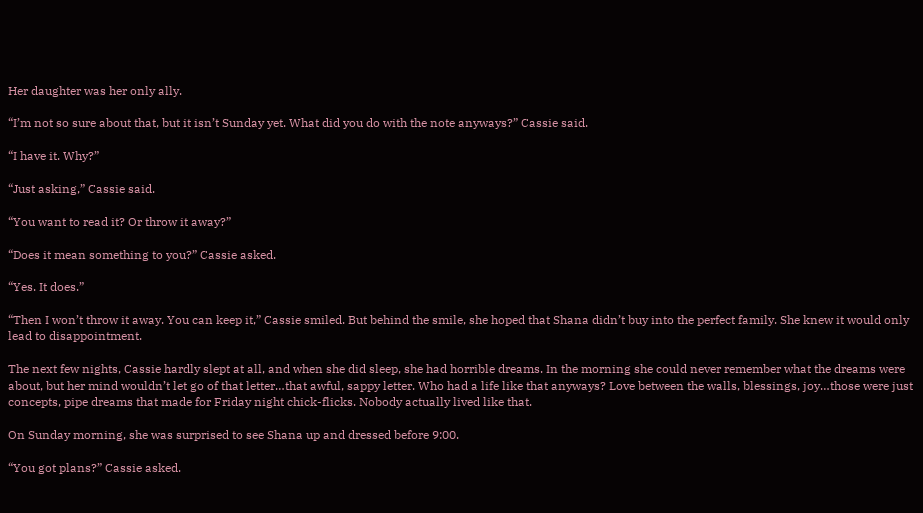Her daughter was her only ally.

“I’m not so sure about that, but it isn’t Sunday yet. What did you do with the note anyways?” Cassie said.

“I have it. Why?”

“Just asking,” Cassie said.

“You want to read it? Or throw it away?”

“Does it mean something to you?” Cassie asked.

“Yes. It does.”

“Then I won’t throw it away. You can keep it,” Cassie smiled. But behind the smile, she hoped that Shana didn’t buy into the perfect family. She knew it would only lead to disappointment.

The next few nights, Cassie hardly slept at all, and when she did sleep, she had horrible dreams. In the morning she could never remember what the dreams were about, but her mind wouldn’t let go of that letter…that awful, sappy letter. Who had a life like that anyways? Love between the walls, blessings, joy…those were just concepts, pipe dreams that made for Friday night chick-flicks. Nobody actually lived like that.

On Sunday morning, she was surprised to see Shana up and dressed before 9:00.

“You got plans?” Cassie asked.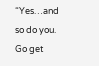“Yes…and so do you. Go get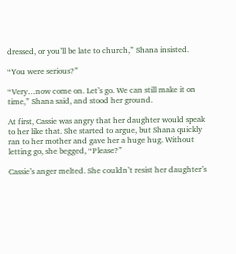dressed, or you’ll be late to church,” Shana insisted.

“You were serious?”

“Very…now come on. Let’s go. We can still make it on time,” Shana said, and stood her ground.

At first, Cassie was angry that her daughter would speak to her like that. She started to argue, but Shana quickly ran to her mother and gave her a huge hug. Without letting go, she begged, “Please?”

Cassie’s anger melted. She couldn’t resist her daughter’s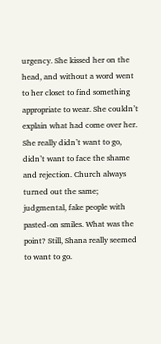urgency. She kissed her on the head, and without a word went to her closet to find something appropriate to wear. She couldn’t explain what had come over her. She really didn’t want to go, didn’t want to face the shame and rejection. Church always turned out the same; judgmental, fake people with pasted-on smiles. What was the point? Still, Shana really seemed to want to go.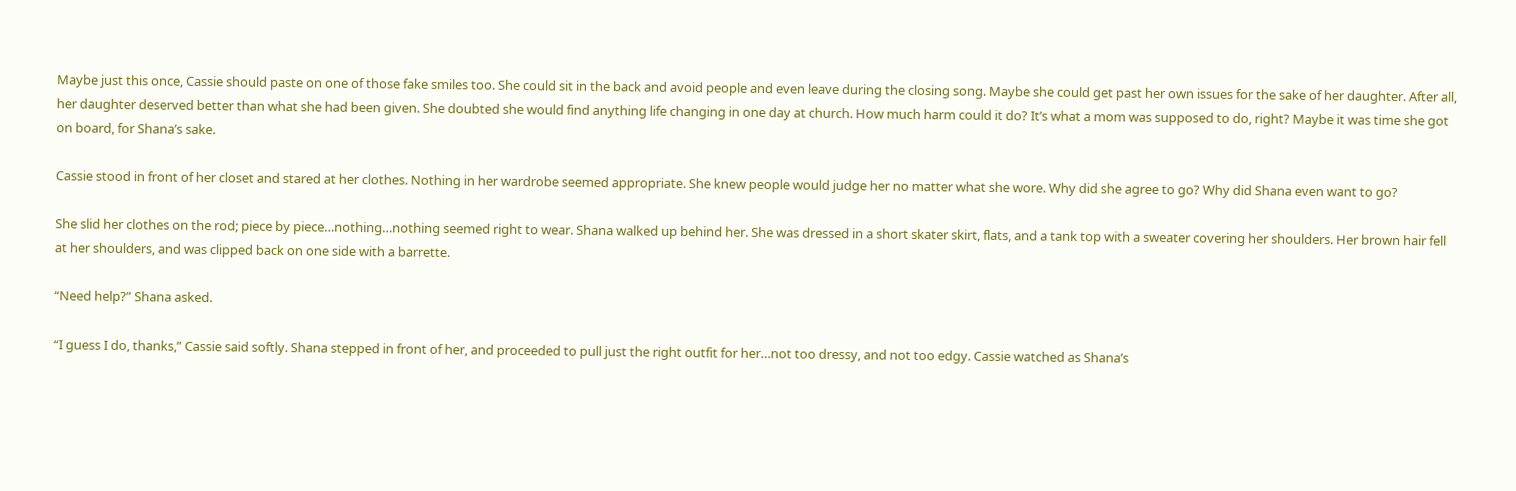Maybe just this once, Cassie should paste on one of those fake smiles too. She could sit in the back and avoid people and even leave during the closing song. Maybe she could get past her own issues for the sake of her daughter. After all, her daughter deserved better than what she had been given. She doubted she would find anything life changing in one day at church. How much harm could it do? It’s what a mom was supposed to do, right? Maybe it was time she got on board, for Shana’s sake.

Cassie stood in front of her closet and stared at her clothes. Nothing in her wardrobe seemed appropriate. She knew people would judge her no matter what she wore. Why did she agree to go? Why did Shana even want to go?

She slid her clothes on the rod; piece by piece…nothing…nothing seemed right to wear. Shana walked up behind her. She was dressed in a short skater skirt, flats, and a tank top with a sweater covering her shoulders. Her brown hair fell at her shoulders, and was clipped back on one side with a barrette.

“Need help?” Shana asked.

“I guess I do, thanks,” Cassie said softly. Shana stepped in front of her, and proceeded to pull just the right outfit for her…not too dressy, and not too edgy. Cassie watched as Shana’s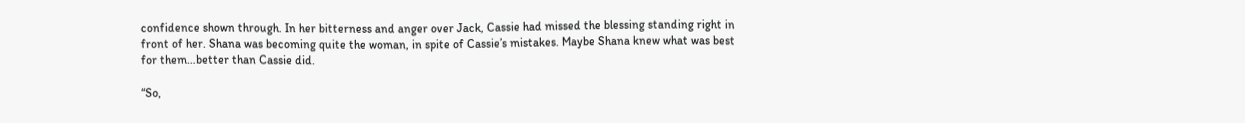confidence shown through. In her bitterness and anger over Jack, Cassie had missed the blessing standing right in front of her. Shana was becoming quite the woman, in spite of Cassie’s mistakes. Maybe Shana knew what was best for them…better than Cassie did.

“So,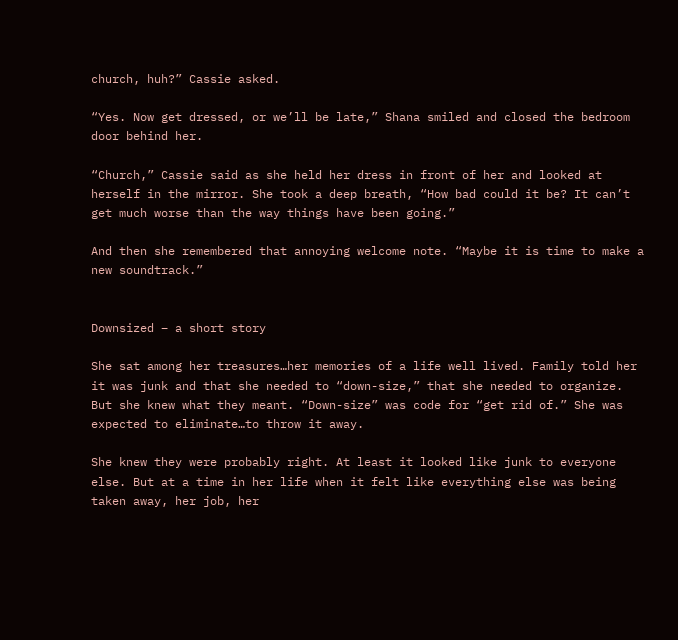church, huh?” Cassie asked.

“Yes. Now get dressed, or we’ll be late,” Shana smiled and closed the bedroom door behind her.

“Church,” Cassie said as she held her dress in front of her and looked at herself in the mirror. She took a deep breath, “How bad could it be? It can’t get much worse than the way things have been going.”

And then she remembered that annoying welcome note. “Maybe it is time to make a new soundtrack.”


Downsized – a short story

She sat among her treasures…her memories of a life well lived. Family told her it was junk and that she needed to “down-size,” that she needed to organize. But she knew what they meant. “Down-size” was code for “get rid of.” She was expected to eliminate…to throw it away.

She knew they were probably right. At least it looked like junk to everyone else. But at a time in her life when it felt like everything else was being taken away, her job, her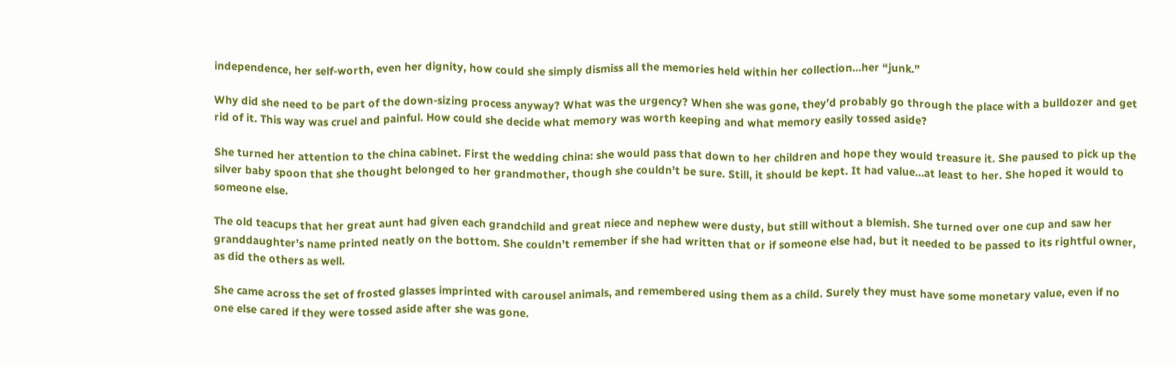independence, her self-worth, even her dignity, how could she simply dismiss all the memories held within her collection…her “junk.”

Why did she need to be part of the down-sizing process anyway? What was the urgency? When she was gone, they’d probably go through the place with a bulldozer and get rid of it. This way was cruel and painful. How could she decide what memory was worth keeping and what memory easily tossed aside?

She turned her attention to the china cabinet. First the wedding china: she would pass that down to her children and hope they would treasure it. She paused to pick up the silver baby spoon that she thought belonged to her grandmother, though she couldn’t be sure. Still, it should be kept. It had value…at least to her. She hoped it would to someone else.

The old teacups that her great aunt had given each grandchild and great niece and nephew were dusty, but still without a blemish. She turned over one cup and saw her granddaughter’s name printed neatly on the bottom. She couldn’t remember if she had written that or if someone else had, but it needed to be passed to its rightful owner, as did the others as well.

She came across the set of frosted glasses imprinted with carousel animals, and remembered using them as a child. Surely they must have some monetary value, even if no one else cared if they were tossed aside after she was gone.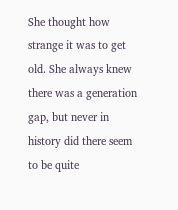She thought how strange it was to get old. She always knew there was a generation gap, but never in history did there seem to be quite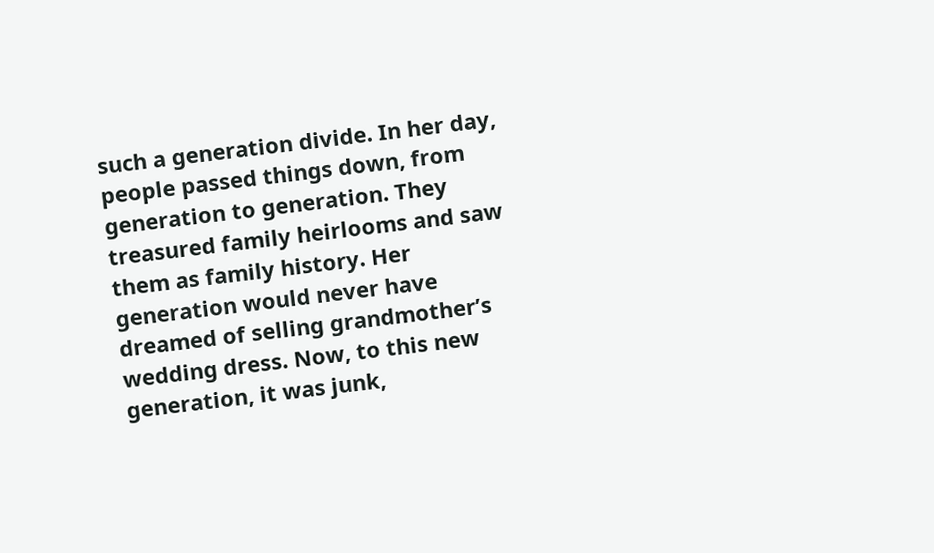such a generation divide. In her day, people passed things down, from generation to generation. They treasured family heirlooms and saw them as family history. Her generation would never have dreamed of selling grandmother’s wedding dress. Now, to this new generation, it was junk,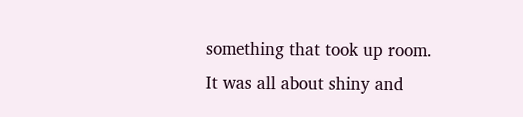something that took up room. It was all about shiny and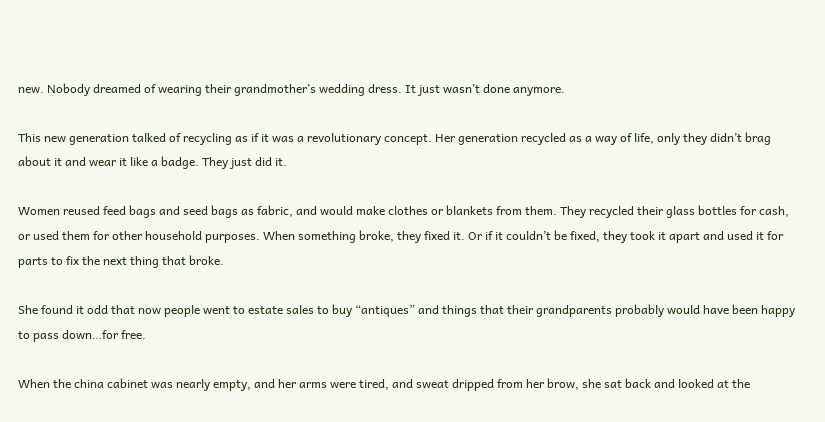new. Nobody dreamed of wearing their grandmother’s wedding dress. It just wasn’t done anymore.

This new generation talked of recycling as if it was a revolutionary concept. Her generation recycled as a way of life, only they didn’t brag about it and wear it like a badge. They just did it.

Women reused feed bags and seed bags as fabric, and would make clothes or blankets from them. They recycled their glass bottles for cash, or used them for other household purposes. When something broke, they fixed it. Or if it couldn’t be fixed, they took it apart and used it for parts to fix the next thing that broke.

She found it odd that now people went to estate sales to buy “antiques” and things that their grandparents probably would have been happy to pass down…for free.

When the china cabinet was nearly empty, and her arms were tired, and sweat dripped from her brow, she sat back and looked at the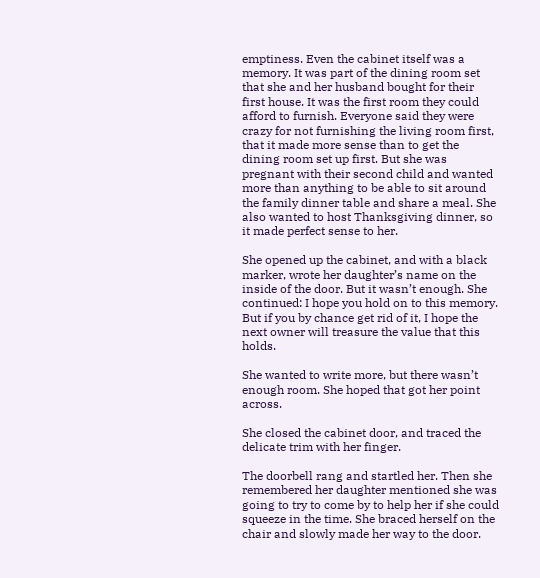emptiness. Even the cabinet itself was a memory. It was part of the dining room set that she and her husband bought for their first house. It was the first room they could afford to furnish. Everyone said they were crazy for not furnishing the living room first, that it made more sense than to get the dining room set up first. But she was pregnant with their second child and wanted more than anything to be able to sit around the family dinner table and share a meal. She also wanted to host Thanksgiving dinner, so it made perfect sense to her.

She opened up the cabinet, and with a black marker, wrote her daughter’s name on the inside of the door. But it wasn’t enough. She continued: I hope you hold on to this memory. But if you by chance get rid of it, I hope the next owner will treasure the value that this holds.

She wanted to write more, but there wasn’t enough room. She hoped that got her point across.

She closed the cabinet door, and traced the delicate trim with her finger.

The doorbell rang and startled her. Then she remembered her daughter mentioned she was going to try to come by to help her if she could squeeze in the time. She braced herself on the chair and slowly made her way to the door.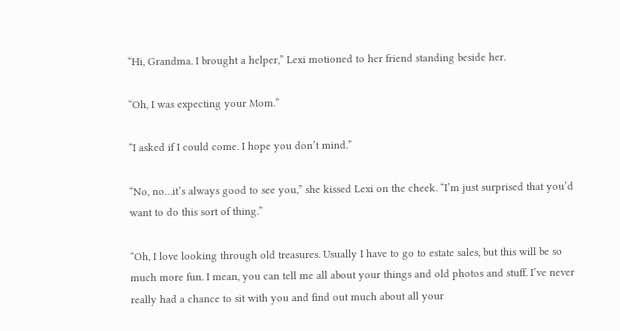“Hi, Grandma. I brought a helper,” Lexi motioned to her friend standing beside her.

“Oh, I was expecting your Mom.”

“I asked if I could come. I hope you don’t mind.”

“No, no…it’s always good to see you,” she kissed Lexi on the cheek. “I’m just surprised that you’d want to do this sort of thing.”

“Oh, I love looking through old treasures. Usually I have to go to estate sales, but this will be so much more fun. I mean, you can tell me all about your things and old photos and stuff. I’ve never really had a chance to sit with you and find out much about all your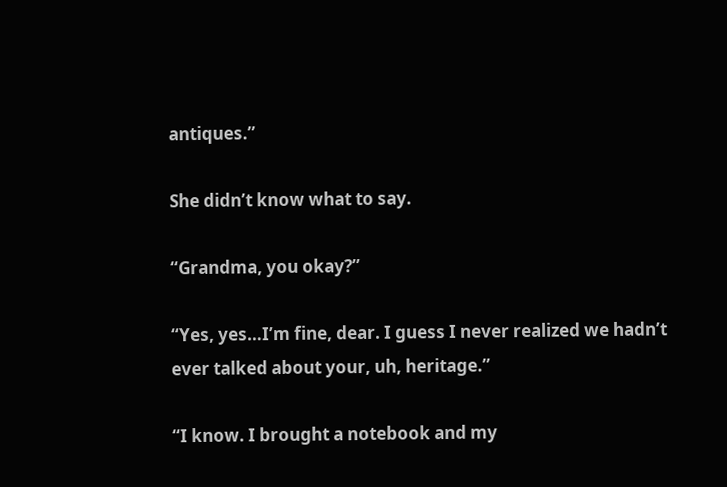antiques.”

She didn’t know what to say.

“Grandma, you okay?”

“Yes, yes…I’m fine, dear. I guess I never realized we hadn’t ever talked about your, uh, heritage.”

“I know. I brought a notebook and my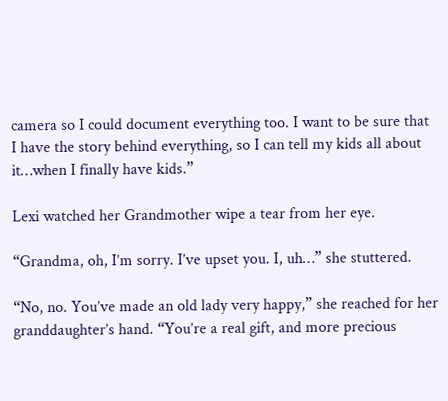camera so I could document everything too. I want to be sure that I have the story behind everything, so I can tell my kids all about it…when I finally have kids.”

Lexi watched her Grandmother wipe a tear from her eye.

“Grandma, oh, I’m sorry. I’ve upset you. I, uh…” she stuttered.

“No, no. You’ve made an old lady very happy,” she reached for her granddaughter’s hand. “You’re a real gift, and more precious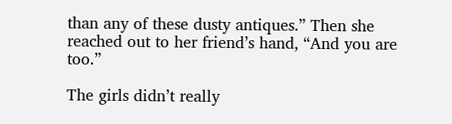than any of these dusty antiques.” Then she reached out to her friend’s hand, “And you are too.”

The girls didn’t really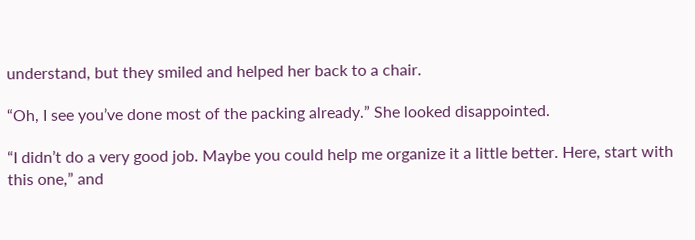understand, but they smiled and helped her back to a chair.

“Oh, I see you’ve done most of the packing already.” She looked disappointed.

“I didn’t do a very good job. Maybe you could help me organize it a little better. Here, start with this one,” and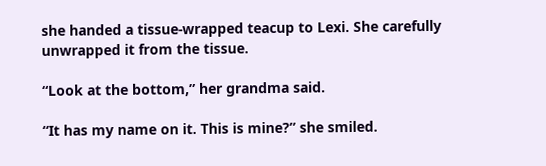she handed a tissue-wrapped teacup to Lexi. She carefully unwrapped it from the tissue.

“Look at the bottom,” her grandma said.

“It has my name on it. This is mine?” she smiled.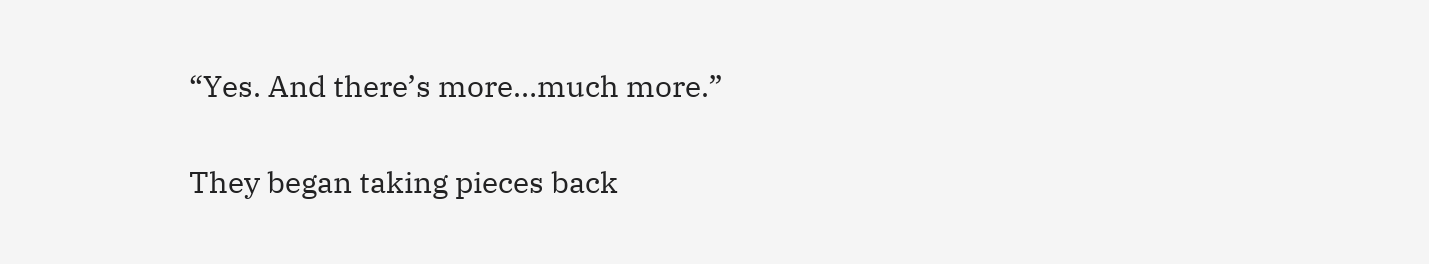“Yes. And there’s more…much more.”

They began taking pieces back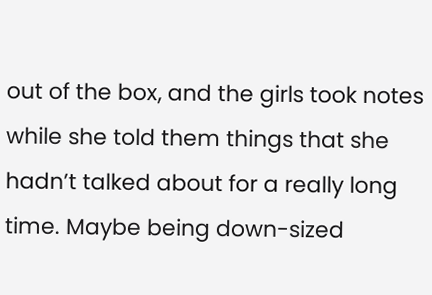out of the box, and the girls took notes while she told them things that she hadn’t talked about for a really long time. Maybe being down-sized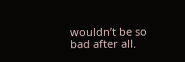wouldn’t be so bad after all.